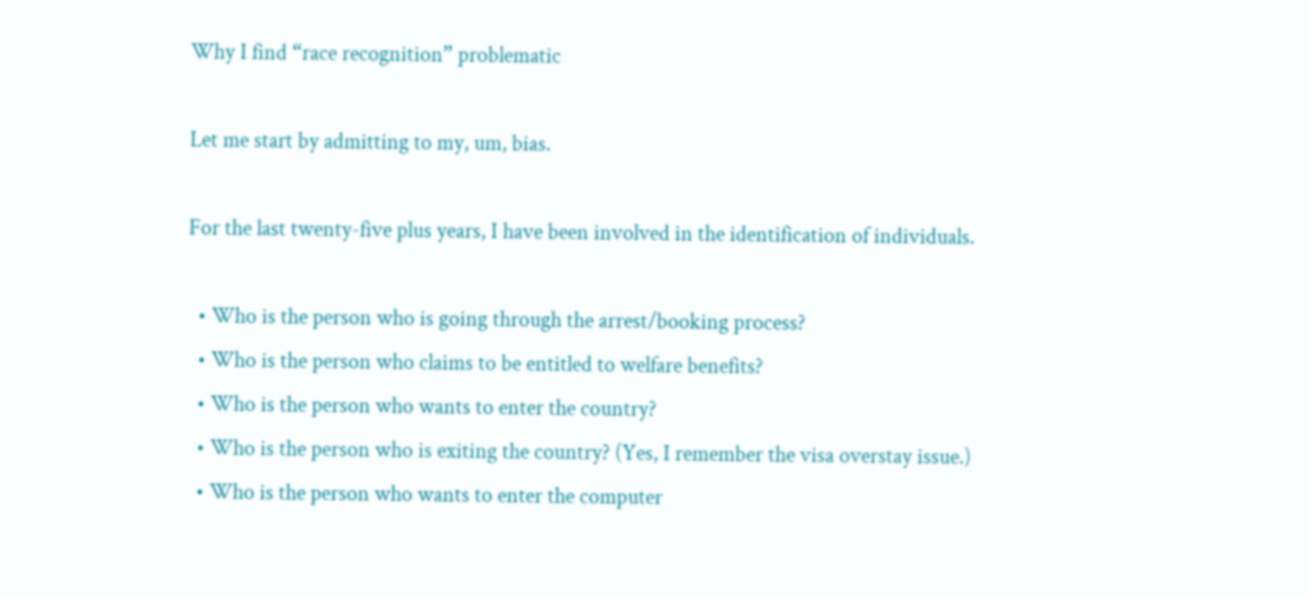Why I find “race recognition” problematic

Let me start by admitting to my, um, bias.

For the last twenty-five plus years, I have been involved in the identification of individuals.

  • Who is the person who is going through the arrest/booking process?
  • Who is the person who claims to be entitled to welfare benefits?
  • Who is the person who wants to enter the country?
  • Who is the person who is exiting the country? (Yes, I remember the visa overstay issue.)
  • Who is the person who wants to enter the computer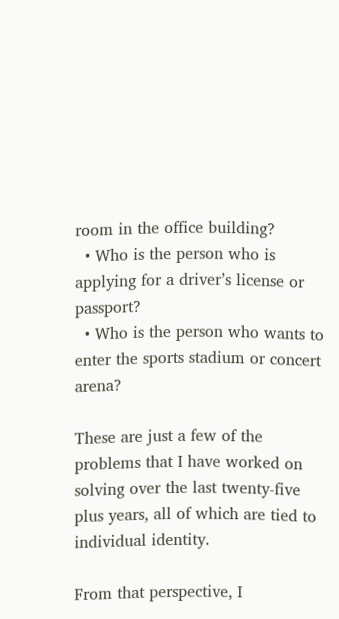room in the office building?
  • Who is the person who is applying for a driver’s license or passport?
  • Who is the person who wants to enter the sports stadium or concert arena?

These are just a few of the problems that I have worked on solving over the last twenty-five plus years, all of which are tied to individual identity.

From that perspective, I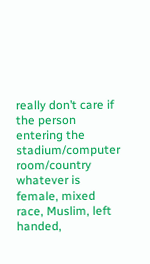really don’t care if the person entering the stadium/computer room/country whatever is female, mixed race, Muslim, left handed,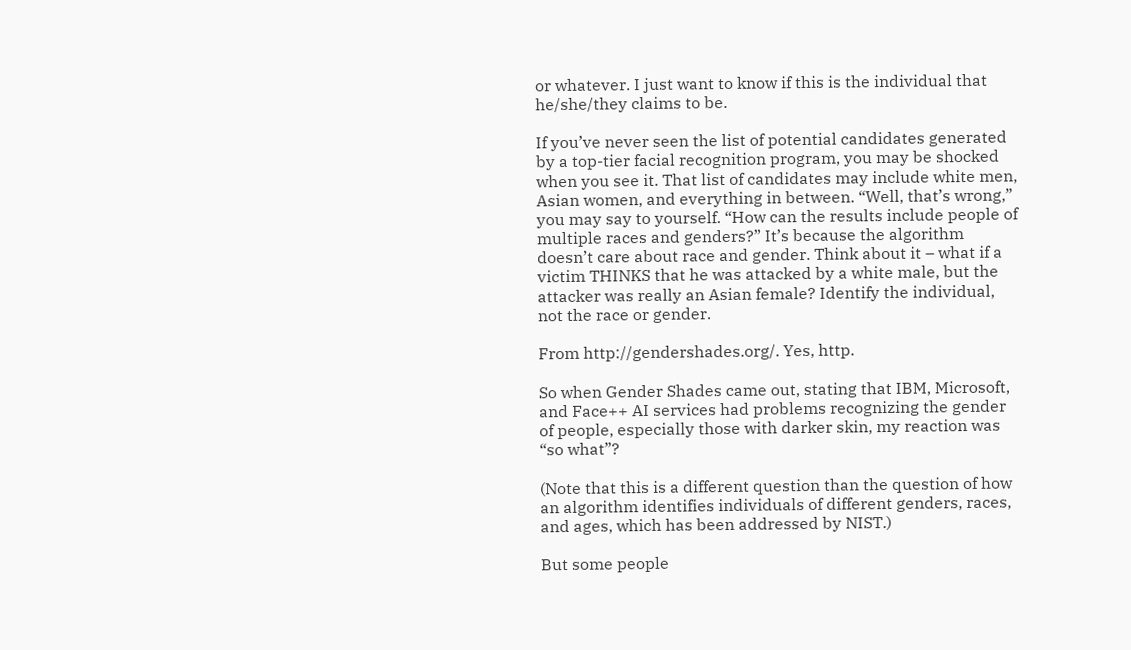or whatever. I just want to know if this is the individual that he/she/they claims to be.

If you’ve never seen the list of potential candidates generated by a top-tier facial recognition program, you may be shocked when you see it. That list of candidates may include white men, Asian women, and everything in between. “Well, that’s wrong,” you may say to yourself. “How can the results include people of multiple races and genders?” It’s because the algorithm doesn’t care about race and gender. Think about it – what if a victim THINKS that he was attacked by a white male, but the attacker was really an Asian female? Identify the individual, not the race or gender.

From http://gendershades.org/. Yes, http.

So when Gender Shades came out, stating that IBM, Microsoft, and Face++ AI services had problems recognizing the gender of people, especially those with darker skin, my reaction was “so what”?

(Note that this is a different question than the question of how an algorithm identifies individuals of different genders, races, and ages, which has been addressed by NIST.)

But some people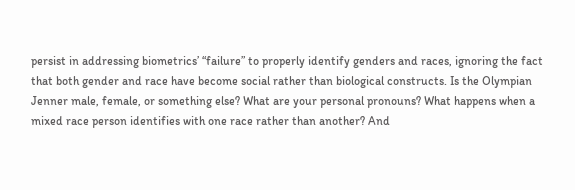persist in addressing biometrics’ “failure” to properly identify genders and races, ignoring the fact that both gender and race have become social rather than biological constructs. Is the Olympian Jenner male, female, or something else? What are your personal pronouns? What happens when a mixed race person identifies with one race rather than another? And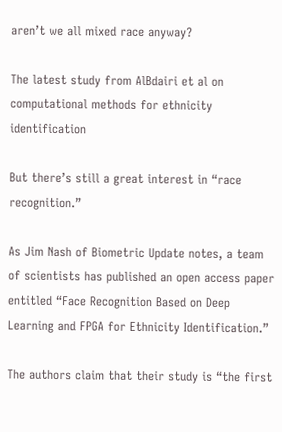aren’t we all mixed race anyway?

The latest study from AlBdairi et al on computational methods for ethnicity identification

But there’s still a great interest in “race recognition.”

As Jim Nash of Biometric Update notes, a team of scientists has published an open access paper entitled “Face Recognition Based on Deep Learning and FPGA for Ethnicity Identification.”

The authors claim that their study is “the first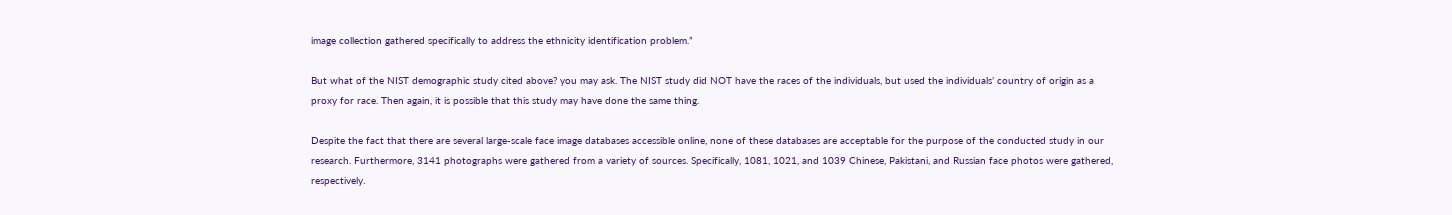image collection gathered specifically to address the ethnicity identification problem.”

But what of the NIST demographic study cited above? you may ask. The NIST study did NOT have the races of the individuals, but used the individuals’ country of origin as a proxy for race. Then again, it is possible that this study may have done the same thing.

Despite the fact that there are several large-scale face image databases accessible online, none of these databases are acceptable for the purpose of the conducted study in our research. Furthermore, 3141 photographs were gathered from a variety of sources. Specifically, 1081, 1021, and 1039 Chinese, Pakistani, and Russian face photos were gathered, respectively.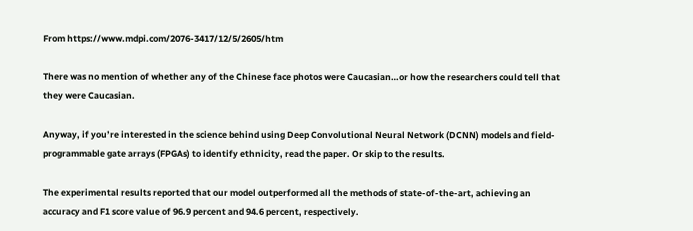From https://www.mdpi.com/2076-3417/12/5/2605/htm

There was no mention of whether any of the Chinese face photos were Caucasian…or how the researchers could tell that they were Caucasian.

Anyway, if you’re interested in the science behind using Deep Convolutional Neural Network (DCNN) models and field-programmable gate arrays (FPGAs) to identify ethnicity, read the paper. Or skip to the results.

The experimental results reported that our model outperformed all the methods of state-of-the-art, achieving an accuracy and F1 score value of 96.9 percent and 94.6 percent, respectively.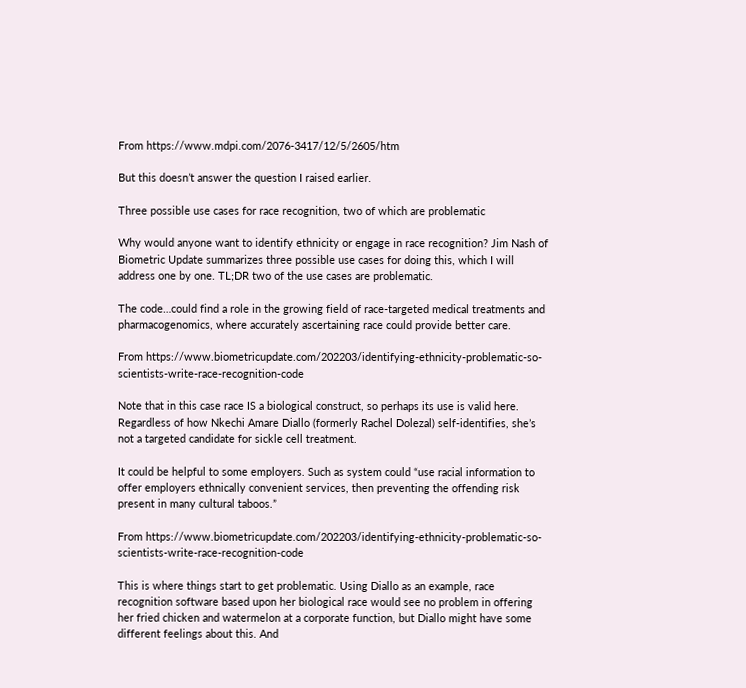From https://www.mdpi.com/2076-3417/12/5/2605/htm

But this doesn’t answer the question I raised earlier.

Three possible use cases for race recognition, two of which are problematic

Why would anyone want to identify ethnicity or engage in race recognition? Jim Nash of Biometric Update summarizes three possible use cases for doing this, which I will address one by one. TL;DR two of the use cases are problematic.

The code…could find a role in the growing field of race-targeted medical treatments and pharmacogenomics, where accurately ascertaining race could provide better care.

From https://www.biometricupdate.com/202203/identifying-ethnicity-problematic-so-scientists-write-race-recognition-code

Note that in this case race IS a biological construct, so perhaps its use is valid here. Regardless of how Nkechi Amare Diallo (formerly Rachel Dolezal) self-identifies, she’s not a targeted candidate for sickle cell treatment.

It could be helpful to some employers. Such as system could “use racial information to offer employers ethnically convenient services, then preventing the offending risk present in many cultural taboos.”

From https://www.biometricupdate.com/202203/identifying-ethnicity-problematic-so-scientists-write-race-recognition-code

This is where things start to get problematic. Using Diallo as an example, race recognition software based upon her biological race would see no problem in offering her fried chicken and watermelon at a corporate function, but Diallo might have some different feelings about this. And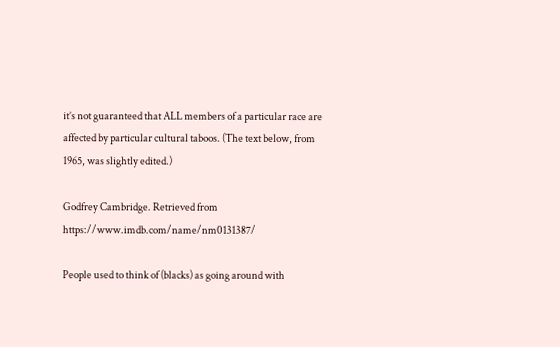it’s not guaranteed that ALL members of a particular race are affected by particular cultural taboos. (The text below, from 1965, was slightly edited.)

Godfrey Cambridge. Retrieved from https://www.imdb.com/name/nm0131387/

People used to think of (blacks) as going around with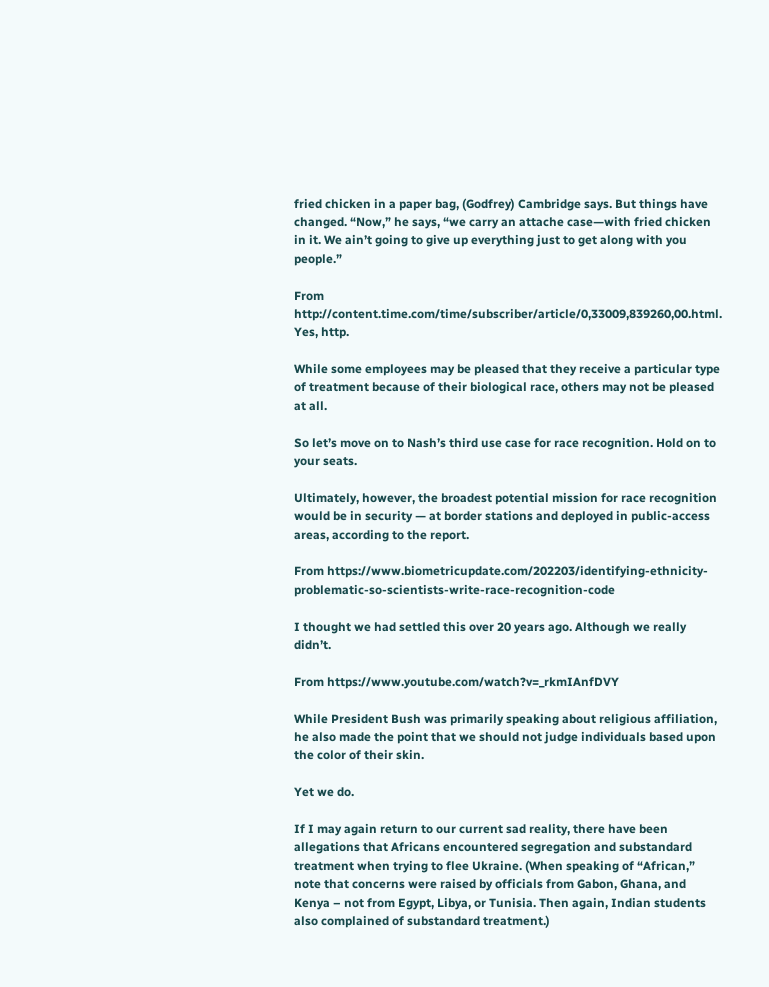fried chicken in a paper bag, (Godfrey) Cambridge says. But things have changed. “Now,” he says, “we carry an attache case—with fried chicken in it. We ain’t going to give up everything just to get along with you people.”

From http://content.time.com/time/subscriber/article/0,33009,839260,00.html. Yes, http.

While some employees may be pleased that they receive a particular type of treatment because of their biological race, others may not be pleased at all.

So let’s move on to Nash’s third use case for race recognition. Hold on to your seats.

Ultimately, however, the broadest potential mission for race recognition would be in security — at border stations and deployed in public-access areas, according to the report.

From https://www.biometricupdate.com/202203/identifying-ethnicity-problematic-so-scientists-write-race-recognition-code

I thought we had settled this over 20 years ago. Although we really didn’t.

From https://www.youtube.com/watch?v=_rkmIAnfDVY

While President Bush was primarily speaking about religious affiliation, he also made the point that we should not judge individuals based upon the color of their skin.

Yet we do.

If I may again return to our current sad reality, there have been allegations that Africans encountered segregation and substandard treatment when trying to flee Ukraine. (When speaking of “African,” note that concerns were raised by officials from Gabon, Ghana, and Kenya – not from Egypt, Libya, or Tunisia. Then again, Indian students also complained of substandard treatment.)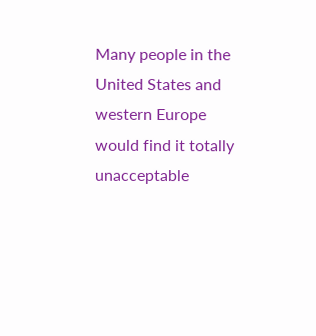Many people in the United States and western Europe would find it totally unacceptable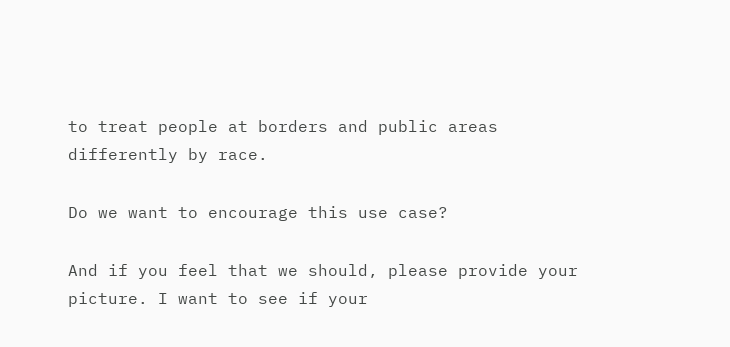to treat people at borders and public areas differently by race.

Do we want to encourage this use case?

And if you feel that we should, please provide your picture. I want to see if your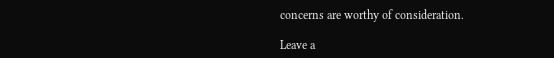concerns are worthy of consideration.

Leave a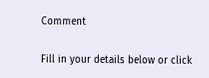Comment

Fill in your details below or click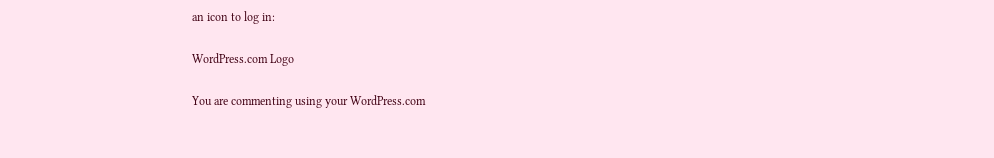an icon to log in:

WordPress.com Logo

You are commenting using your WordPress.com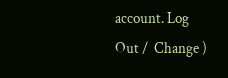account. Log Out /  Change )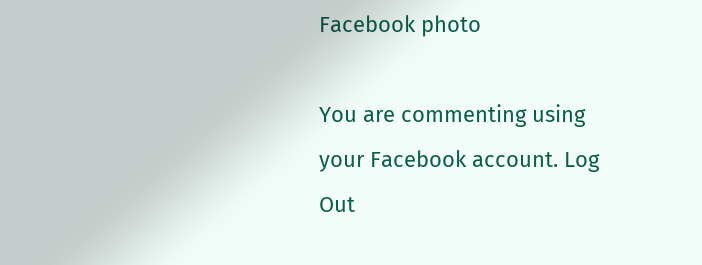Facebook photo

You are commenting using your Facebook account. Log Out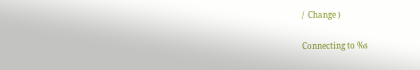/  Change )

Connecting to %s